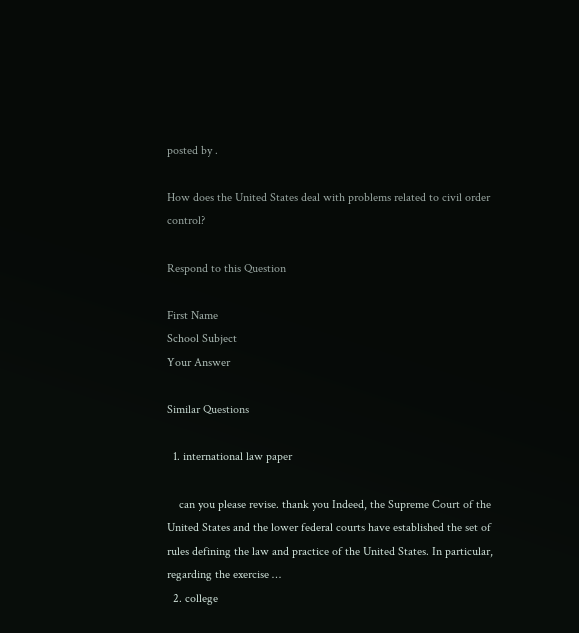posted by .

How does the United States deal with problems related to civil order control?

Respond to this Question

First Name
School Subject
Your Answer

Similar Questions

  1. international law paper

    can you please revise. thank you Indeed, the Supreme Court of the United States and the lower federal courts have established the set of rules defining the law and practice of the United States. In particular, regarding the exercise …
  2. college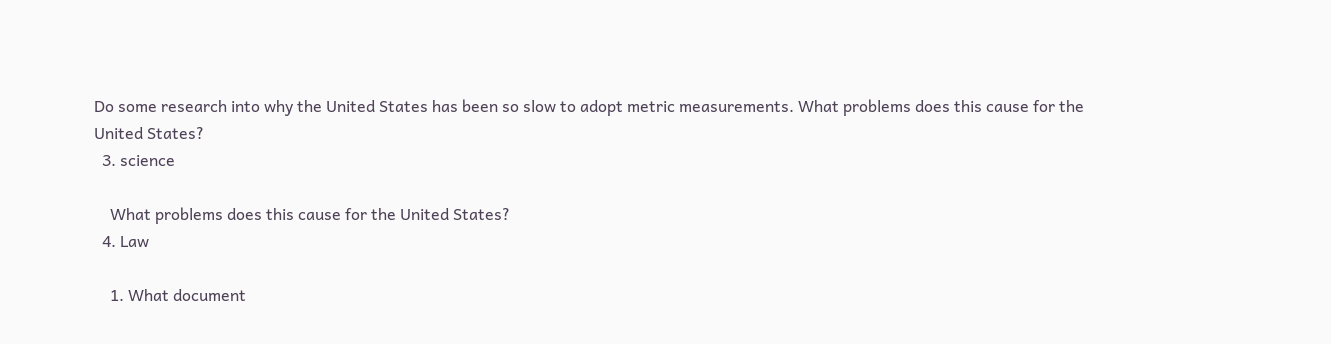Do some research into why the United States has been so slow to adopt metric measurements. What problems does this cause for the United States?
  3. science

    What problems does this cause for the United States?
  4. Law

    1. What document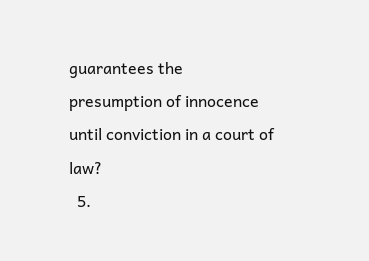guarantees the presumption of innocence until conviction in a court of law?
  5.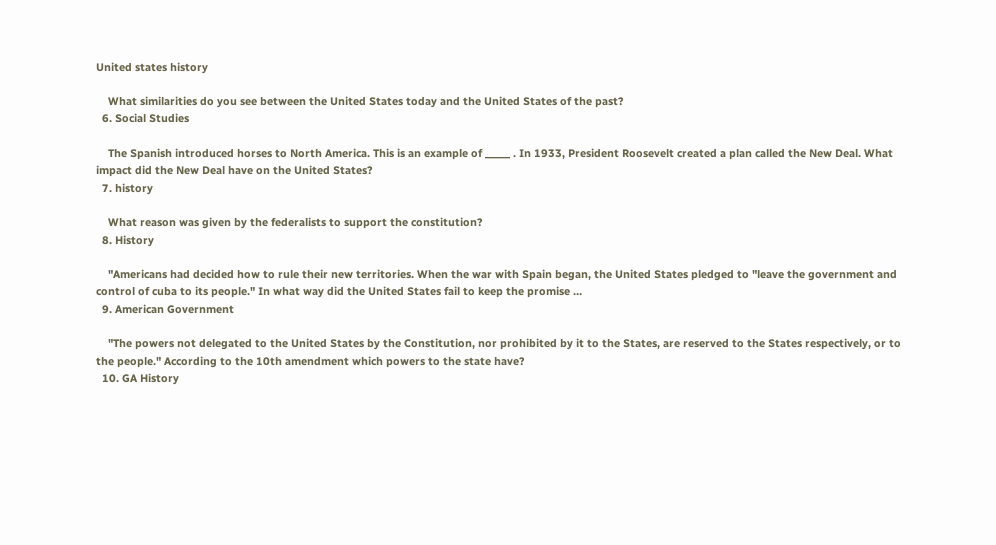United states history

    What similarities do you see between the United States today and the United States of the past?
  6. Social Studies

    The Spanish introduced horses to North America. This is an example of _____ . In 1933, President Roosevelt created a plan called the New Deal. What impact did the New Deal have on the United States?
  7. history

    What reason was given by the federalists to support the constitution?
  8. History

    "Americans had decided how to rule their new territories. When the war with Spain began, the United States pledged to "leave the government and control of cuba to its people." In what way did the United States fail to keep the promise …
  9. American Government

    "The powers not delegated to the United States by the Constitution, nor prohibited by it to the States, are reserved to the States respectively, or to the people." According to the 10th amendment which powers to the state have?
  10. GA History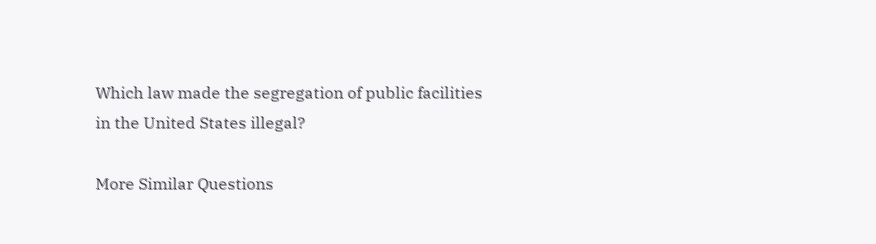Which law made the segregation of public facilities in the United States illegal?

More Similar Questions